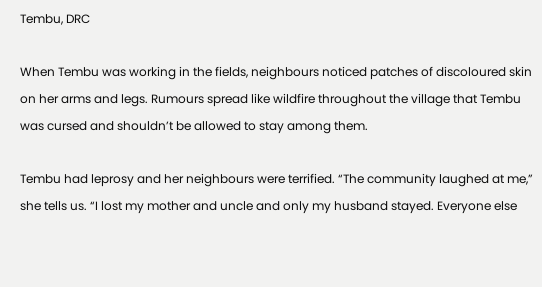Tembu, DRC

When Tembu was working in the fields, neighbours noticed patches of discoloured skin on her arms and legs. Rumours spread like wildfire throughout the village that Tembu was cursed and shouldn’t be allowed to stay among them.

Tembu had leprosy and her neighbours were terrified. “The community laughed at me,” she tells us. “I lost my mother and uncle and only my husband stayed. Everyone else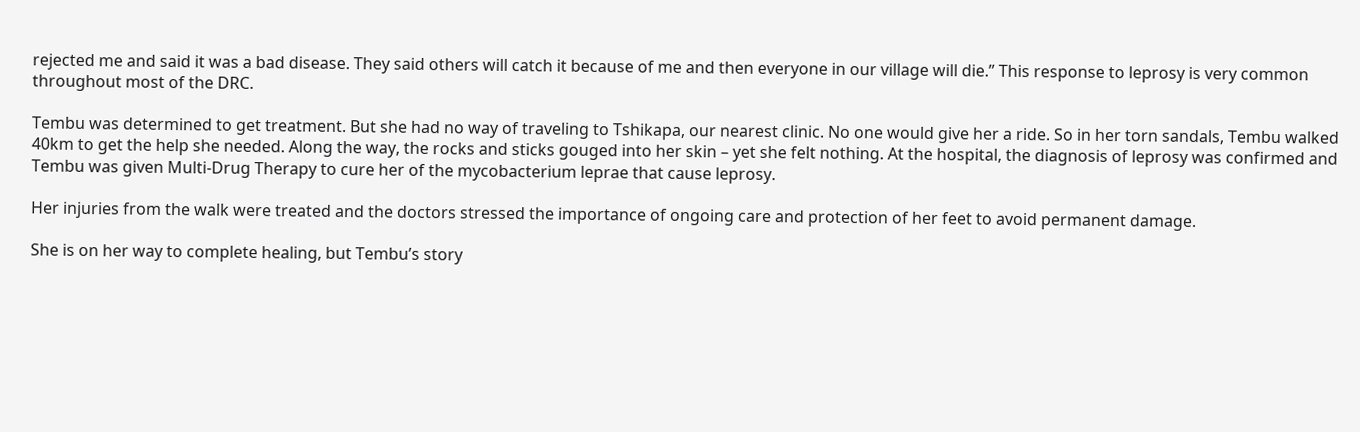rejected me and said it was a bad disease. They said others will catch it because of me and then everyone in our village will die.” This response to leprosy is very common throughout most of the DRC.

Tembu was determined to get treatment. But she had no way of traveling to Tshikapa, our nearest clinic. No one would give her a ride. So in her torn sandals, Tembu walked 40km to get the help she needed. Along the way, the rocks and sticks gouged into her skin – yet she felt nothing. At the hospital, the diagnosis of leprosy was confirmed and Tembu was given Multi-Drug Therapy to cure her of the mycobacterium leprae that cause leprosy.

Her injuries from the walk were treated and the doctors stressed the importance of ongoing care and protection of her feet to avoid permanent damage.

She is on her way to complete healing, but Tembu’s story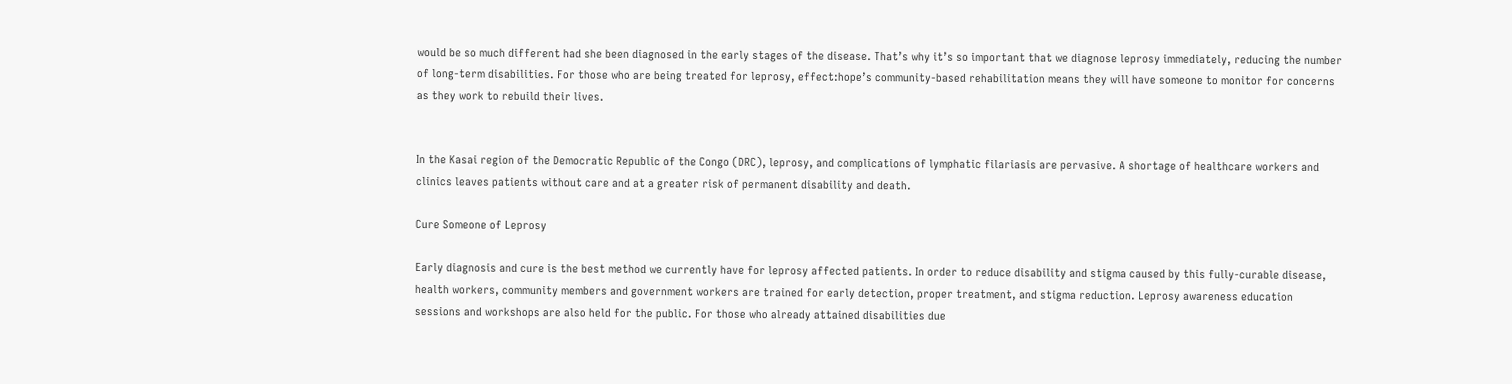would be so much different had she been diagnosed in the early stages of the disease. That’s why it’s so important that we diagnose leprosy immediately, reducing the number of long-term disabilities. For those who are being treated for leprosy, effect:hope’s community-based rehabilitation means they will have someone to monitor for concerns as they work to rebuild their lives.


In the Kasai region of the Democratic Republic of the Congo (DRC), leprosy, and complications of lymphatic filariasis are pervasive. A shortage of healthcare workers and clinics leaves patients without care and at a greater risk of permanent disability and death.

Cure Someone of Leprosy

Early diagnosis and cure is the best method we currently have for leprosy affected patients. In order to reduce disability and stigma caused by this fully-curable disease, health workers, community members and government workers are trained for early detection, proper treatment, and stigma reduction. Leprosy awareness education sessions and workshops are also held for the public. For those who already attained disabilities due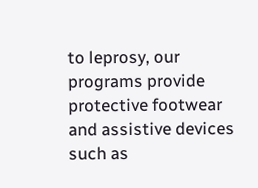to leprosy, our programs provide protective footwear and assistive devices such as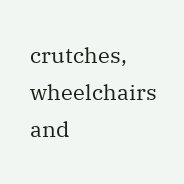crutches, wheelchairs and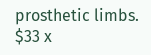prosthetic limbs.
$33 x